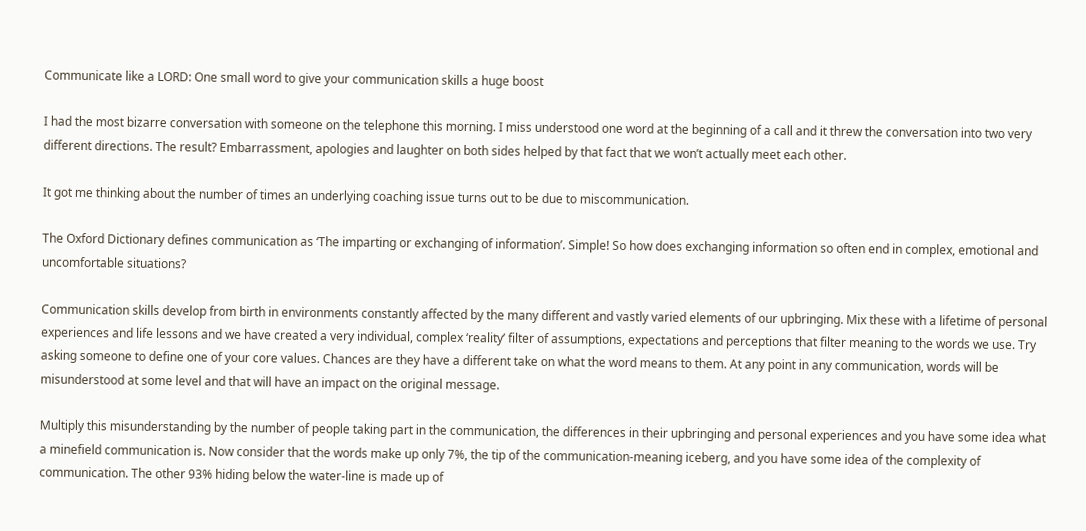Communicate like a LORD: One small word to give your communication skills a huge boost

I had the most bizarre conversation with someone on the telephone this morning. I miss understood one word at the beginning of a call and it threw the conversation into two very different directions. The result? Embarrassment, apologies and laughter on both sides helped by that fact that we won’t actually meet each other.

It got me thinking about the number of times an underlying coaching issue turns out to be due to miscommunication.

The Oxford Dictionary defines communication as ‘The imparting or exchanging of information’. Simple! So how does exchanging information so often end in complex, emotional and uncomfortable situations?

Communication skills develop from birth in environments constantly affected by the many different and vastly varied elements of our upbringing. Mix these with a lifetime of personal experiences and life lessons and we have created a very individual, complex ‘reality’ filter of assumptions, expectations and perceptions that filter meaning to the words we use. Try asking someone to define one of your core values. Chances are they have a different take on what the word means to them. At any point in any communication, words will be misunderstood at some level and that will have an impact on the original message.

Multiply this misunderstanding by the number of people taking part in the communication, the differences in their upbringing and personal experiences and you have some idea what a minefield communication is. Now consider that the words make up only 7%, the tip of the communication-meaning iceberg, and you have some idea of the complexity of communication. The other 93% hiding below the water-line is made up of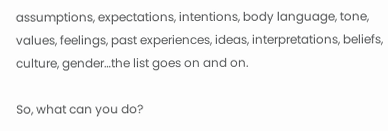assumptions, expectations, intentions, body language, tone, values, feelings, past experiences, ideas, interpretations, beliefs, culture, gender…the list goes on and on.

So, what can you do?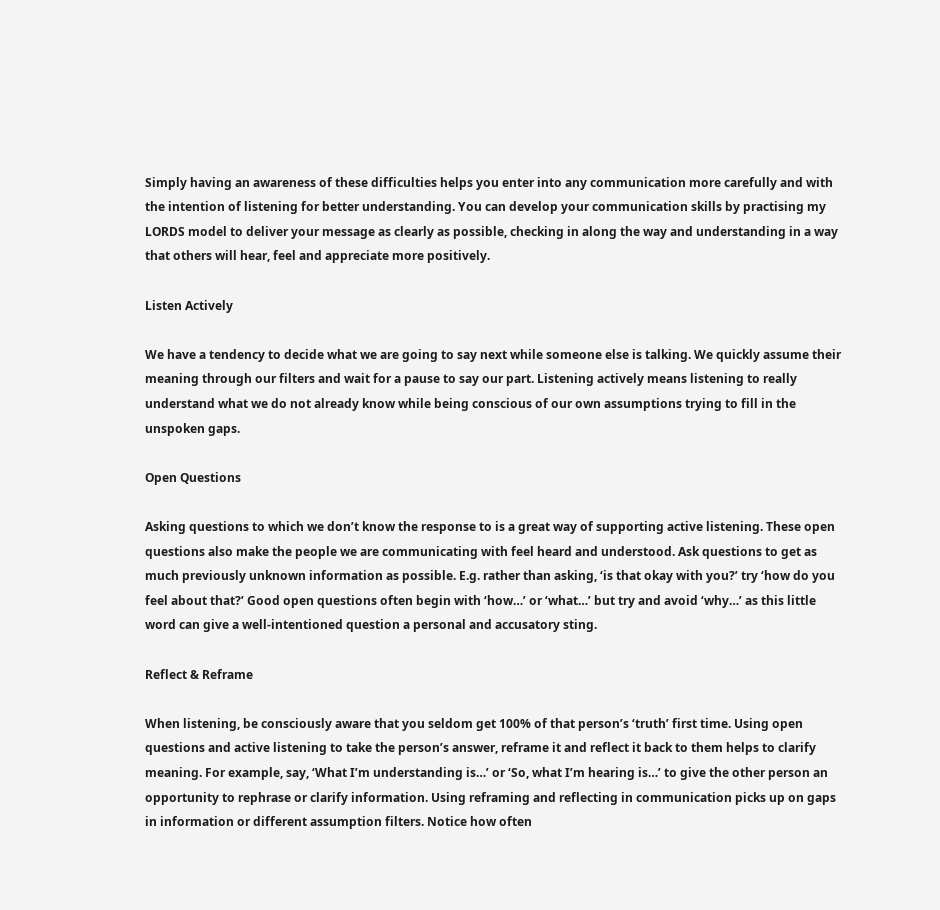Simply having an awareness of these difficulties helps you enter into any communication more carefully and with the intention of listening for better understanding. You can develop your communication skills by practising my LORDS model to deliver your message as clearly as possible, checking in along the way and understanding in a way that others will hear, feel and appreciate more positively.

Listen Actively

We have a tendency to decide what we are going to say next while someone else is talking. We quickly assume their meaning through our filters and wait for a pause to say our part. Listening actively means listening to really understand what we do not already know while being conscious of our own assumptions trying to fill in the unspoken gaps.

Open Questions

Asking questions to which we don’t know the response to is a great way of supporting active listening. These open questions also make the people we are communicating with feel heard and understood. Ask questions to get as much previously unknown information as possible. E.g. rather than asking, ‘is that okay with you?’ try ‘how do you feel about that?’ Good open questions often begin with ‘how…’ or ‘what…’ but try and avoid ‘why…’ as this little word can give a well-intentioned question a personal and accusatory sting.

Reflect & Reframe

When listening, be consciously aware that you seldom get 100% of that person’s ‘truth’ first time. Using open questions and active listening to take the person’s answer, reframe it and reflect it back to them helps to clarify meaning. For example, say, ‘What I’m understanding is…’ or ‘So, what I’m hearing is…’ to give the other person an opportunity to rephrase or clarify information. Using reframing and reflecting in communication picks up on gaps in information or different assumption filters. Notice how often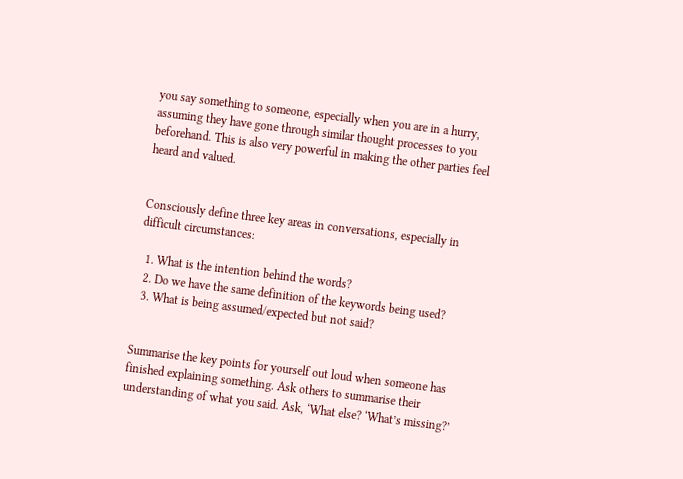you say something to someone, especially when you are in a hurry, assuming they have gone through similar thought processes to you beforehand. This is also very powerful in making the other parties feel heard and valued.


Consciously define three key areas in conversations, especially in difficult circumstances:

  1. What is the intention behind the words?
  2. Do we have the same definition of the keywords being used?
  3. What is being assumed/expected but not said?


Summarise the key points for yourself out loud when someone has finished explaining something. Ask others to summarise their understanding of what you said. Ask, ‘What else? ‘What’s missing?’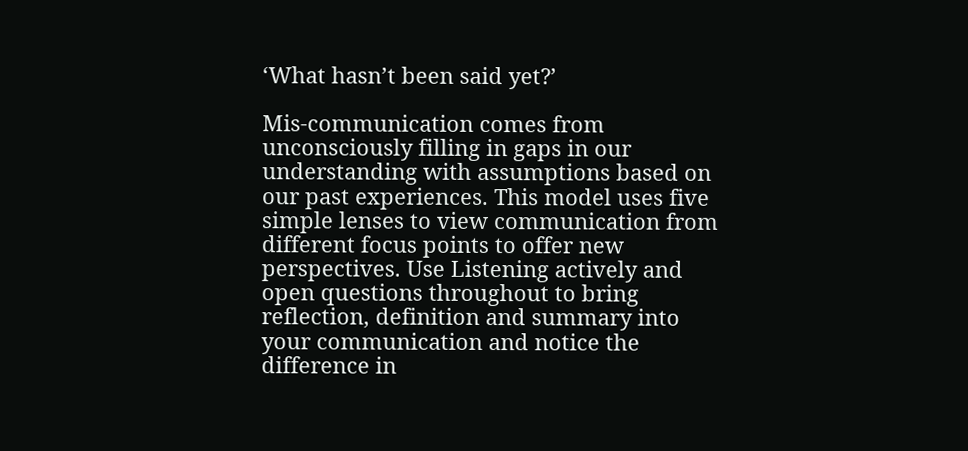‘What hasn’t been said yet?’

Mis-communication comes from unconsciously filling in gaps in our understanding with assumptions based on our past experiences. This model uses five simple lenses to view communication from different focus points to offer new perspectives. Use Listening actively and open questions throughout to bring reflection, definition and summary into your communication and notice the difference in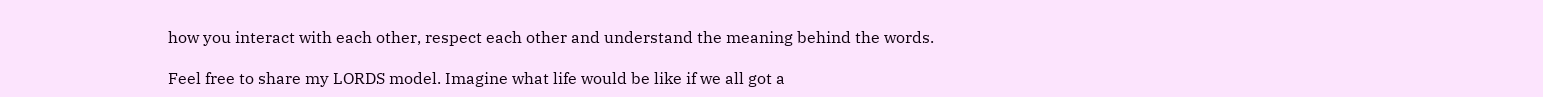how you interact with each other, respect each other and understand the meaning behind the words.

Feel free to share my LORDS model. Imagine what life would be like if we all got a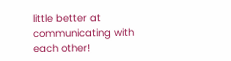little better at communicating with each other!